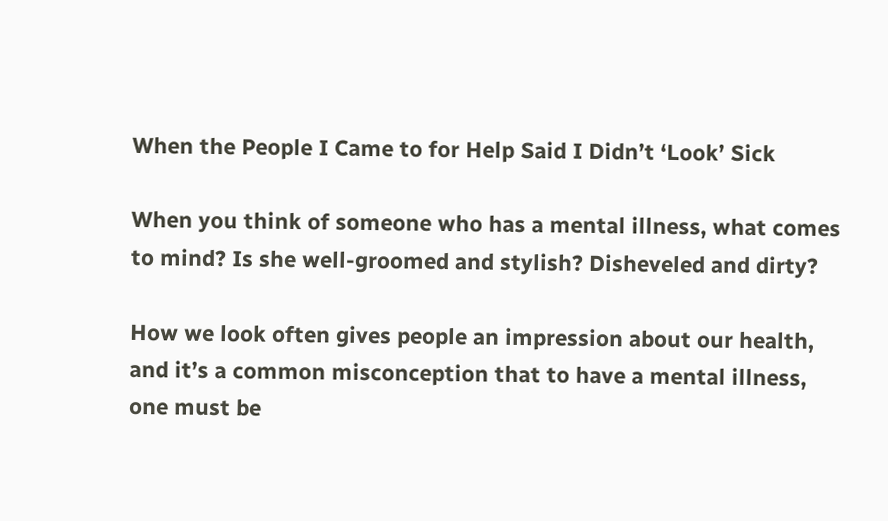When the People I Came to for Help Said I Didn’t ‘Look’ Sick

When you think of someone who has a mental illness, what comes to mind? Is she well-groomed and stylish? Disheveled and dirty?

How we look often gives people an impression about our health, and it’s a common misconception that to have a mental illness, one must be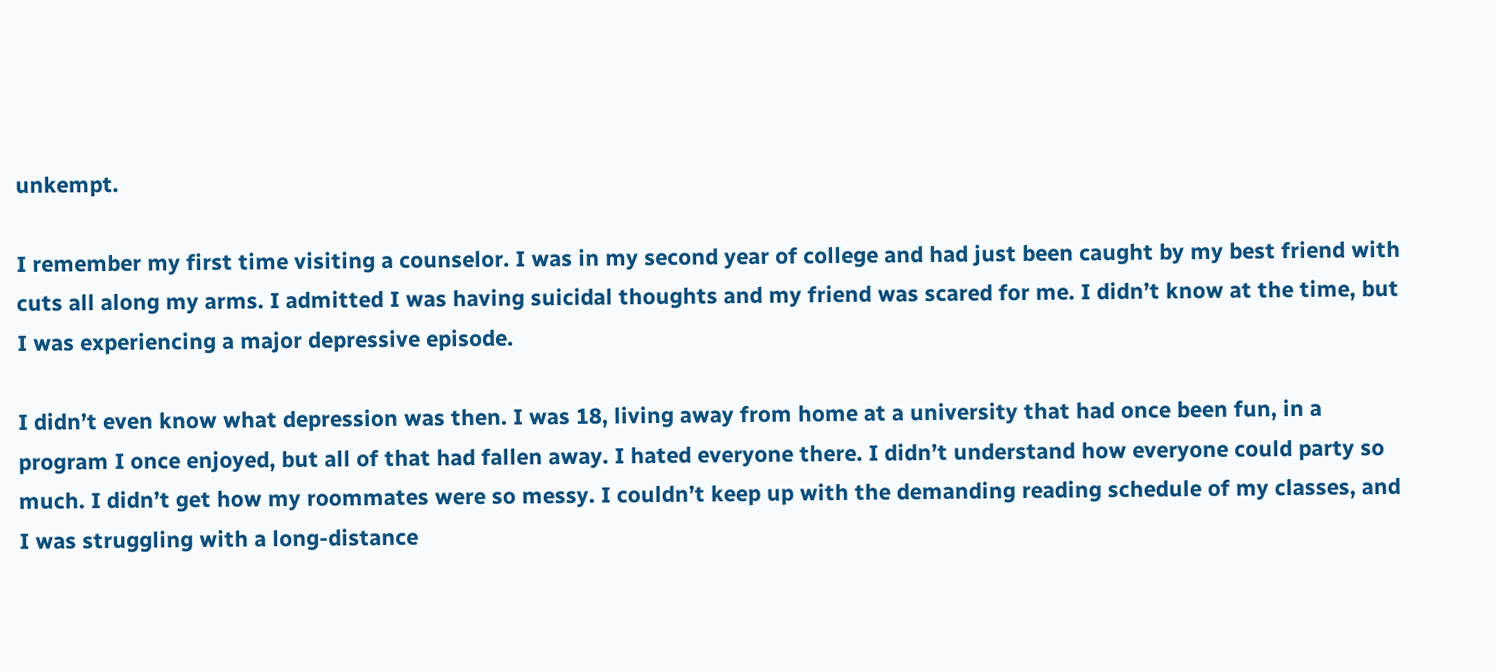unkempt.

I remember my first time visiting a counselor. I was in my second year of college and had just been caught by my best friend with cuts all along my arms. I admitted I was having suicidal thoughts and my friend was scared for me. I didn’t know at the time, but I was experiencing a major depressive episode.

I didn’t even know what depression was then. I was 18, living away from home at a university that had once been fun, in a program I once enjoyed, but all of that had fallen away. I hated everyone there. I didn’t understand how everyone could party so much. I didn’t get how my roommates were so messy. I couldn’t keep up with the demanding reading schedule of my classes, and I was struggling with a long-distance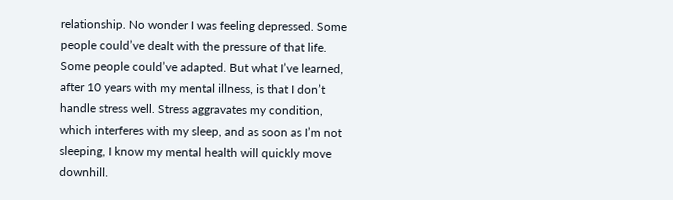relationship. No wonder I was feeling depressed. Some people could’ve dealt with the pressure of that life. Some people could’ve adapted. But what I’ve learned, after 10 years with my mental illness, is that I don’t handle stress well. Stress aggravates my condition, which interferes with my sleep, and as soon as I’m not sleeping, I know my mental health will quickly move downhill.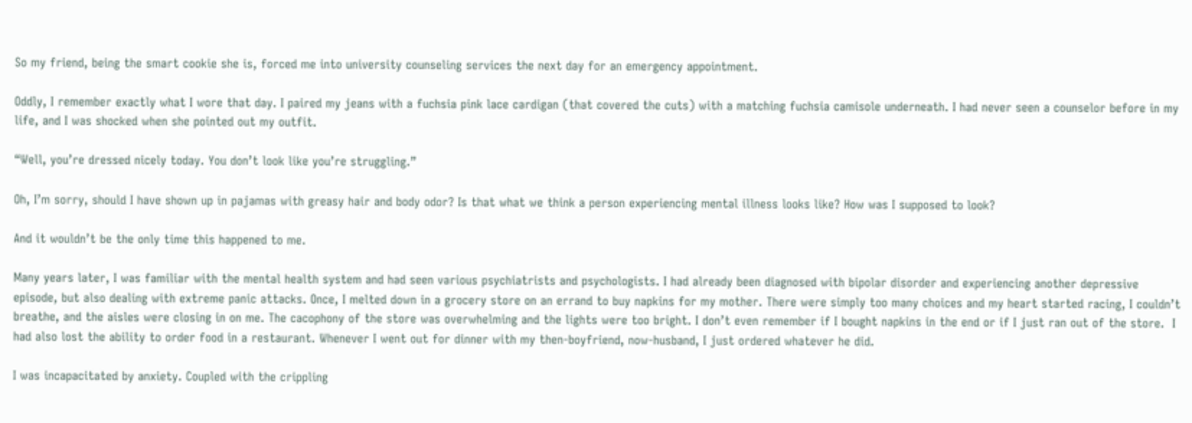So my friend, being the smart cookie she is, forced me into university counseling services the next day for an emergency appointment.

Oddly, I remember exactly what I wore that day. I paired my jeans with a fuchsia pink lace cardigan (that covered the cuts) with a matching fuchsia camisole underneath. I had never seen a counselor before in my life, and I was shocked when she pointed out my outfit.

“Well, you’re dressed nicely today. You don’t look like you’re struggling.”

Oh, I’m sorry, should I have shown up in pajamas with greasy hair and body odor? Is that what we think a person experiencing mental illness looks like? How was I supposed to look?

And it wouldn’t be the only time this happened to me.

Many years later, I was familiar with the mental health system and had seen various psychiatrists and psychologists. I had already been diagnosed with bipolar disorder and experiencing another depressive episode, but also dealing with extreme panic attacks. Once, I melted down in a grocery store on an errand to buy napkins for my mother. There were simply too many choices and my heart started racing, I couldn’t breathe, and the aisles were closing in on me. The cacophony of the store was overwhelming and the lights were too bright. I don’t even remember if I bought napkins in the end or if I just ran out of the store.  I had also lost the ability to order food in a restaurant. Whenever I went out for dinner with my then-boyfriend, now-husband, I just ordered whatever he did.

I was incapacitated by anxiety. Coupled with the crippling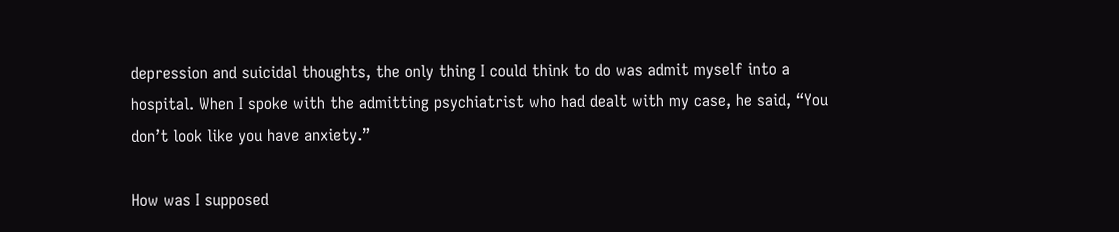depression and suicidal thoughts, the only thing I could think to do was admit myself into a hospital. When I spoke with the admitting psychiatrist who had dealt with my case, he said, “You don’t look like you have anxiety.”

How was I supposed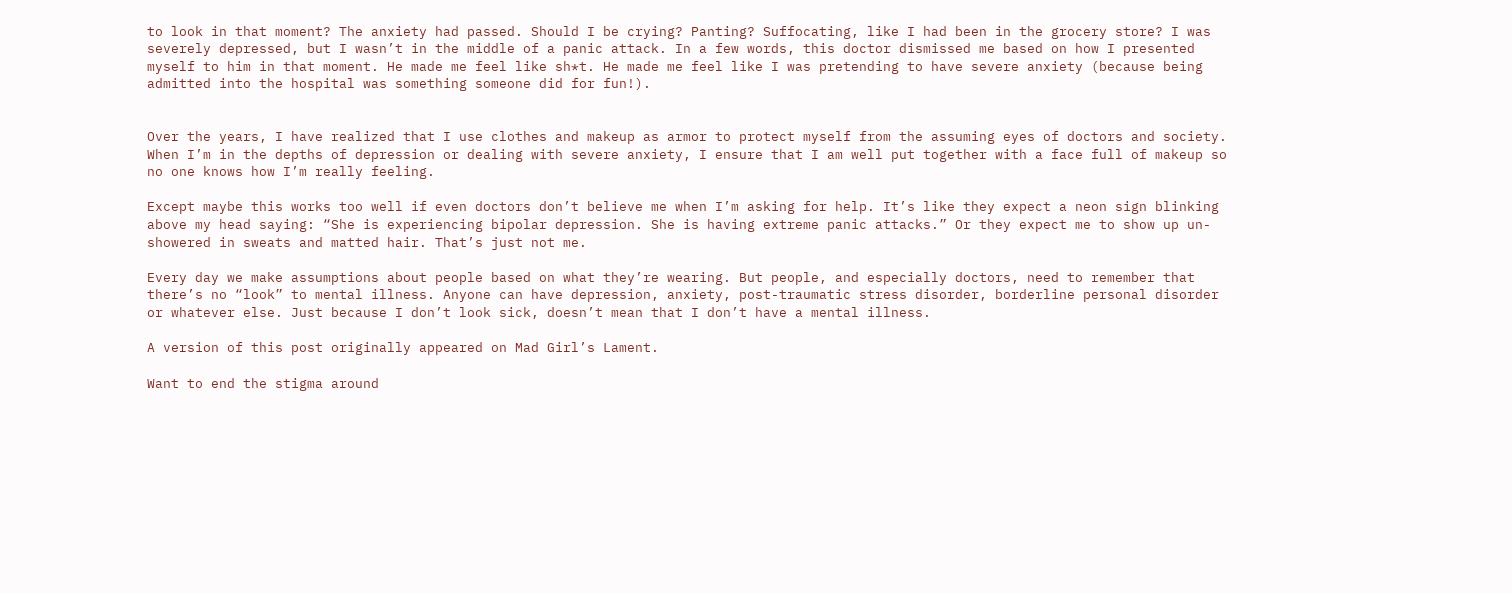to look in that moment? The anxiety had passed. Should I be crying? Panting? Suffocating, like I had been in the grocery store? I was severely depressed, but I wasn’t in the middle of a panic attack. In a few words, this doctor dismissed me based on how I presented myself to him in that moment. He made me feel like sh*t. He made me feel like I was pretending to have severe anxiety (because being admitted into the hospital was something someone did for fun!).


Over the years, I have realized that I use clothes and makeup as armor to protect myself from the assuming eyes of doctors and society. When I’m in the depths of depression or dealing with severe anxiety, I ensure that I am well put together with a face full of makeup so no one knows how I’m really feeling.

Except maybe this works too well if even doctors don’t believe me when I’m asking for help. It’s like they expect a neon sign blinking above my head saying: “She is experiencing bipolar depression. She is having extreme panic attacks.” Or they expect me to show up un-showered in sweats and matted hair. That’s just not me.

Every day we make assumptions about people based on what they’re wearing. But people, and especially doctors, need to remember that there’s no “look” to mental illness. Anyone can have depression, anxiety, post-traumatic stress disorder, borderline personal disorder or whatever else. Just because I don’t look sick, doesn’t mean that I don’t have a mental illness.

A version of this post originally appeared on Mad Girl’s Lament.

Want to end the stigma around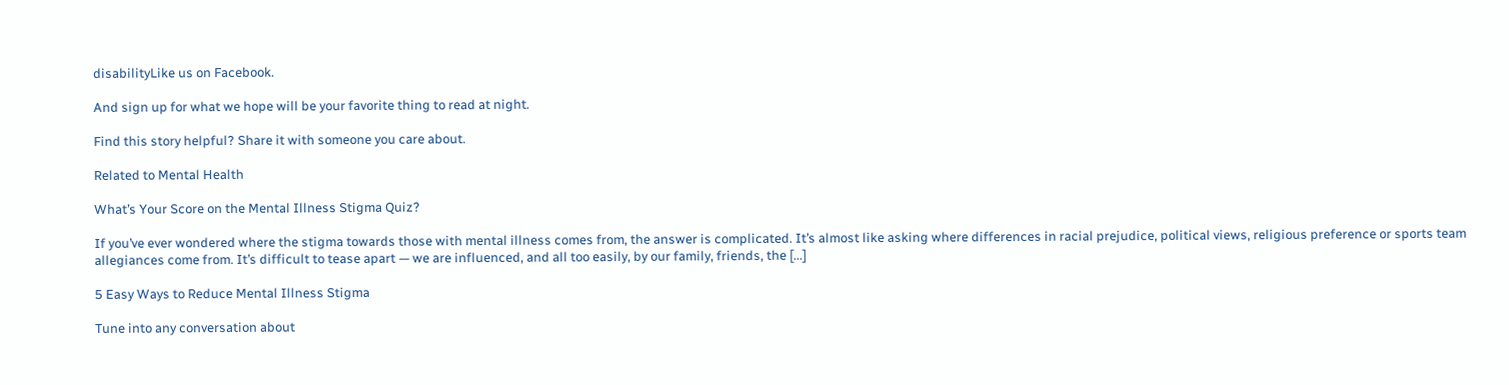disabilityLike us on Facebook.

And sign up for what we hope will be your favorite thing to read at night.

Find this story helpful? Share it with someone you care about.

Related to Mental Health

What’s Your Score on the Mental Illness Stigma Quiz?

If you’ve ever wondered where the stigma towards those with mental illness comes from, the answer is complicated. It’s almost like asking where differences in racial prejudice, political views, religious preference or sports team allegiances come from. It’s difficult to tease apart — we are influenced, and all too easily, by our family, friends, the [...]

5 Easy Ways to Reduce Mental Illness Stigma

Tune into any conversation about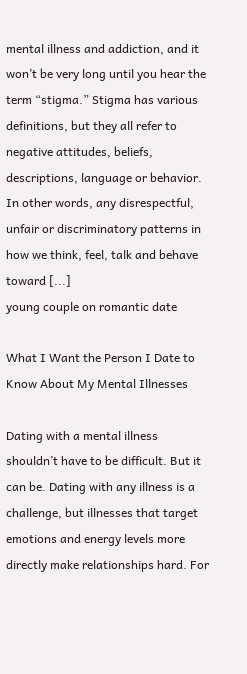mental illness and addiction, and it won’t be very long until you hear the term “stigma.” Stigma has various definitions, but they all refer to negative attitudes, beliefs, descriptions, language or behavior. In other words, any disrespectful, unfair or discriminatory patterns in how we think, feel, talk and behave toward [...]
young couple on romantic date

What I Want the Person I Date to Know About My Mental Illnesses

Dating with a mental illness shouldn’t have to be difficult. But it can be. Dating with any illness is a challenge, but illnesses that target emotions and energy levels more directly make relationships hard. For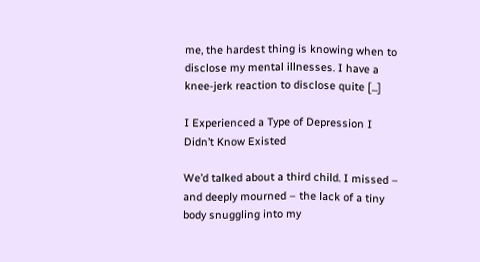me, the hardest thing is knowing when to disclose my mental illnesses. I have a knee-jerk reaction to disclose quite [...]

I Experienced a Type of Depression I Didn’t Know Existed

We’d talked about a third child. I missed – and deeply mourned – the lack of a tiny body snuggling into my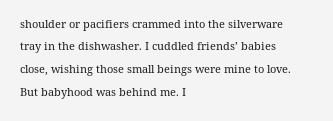shoulder or pacifiers crammed into the silverware tray in the dishwasher. I cuddled friends’ babies close, wishing those small beings were mine to love. But babyhood was behind me. I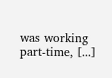was working part-time, [...]